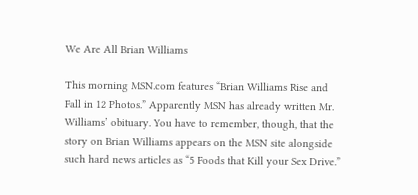We Are All Brian Williams

This morning MSN.com features “Brian Williams Rise and Fall in 12 Photos.” Apparently MSN has already written Mr. Williams’ obituary. You have to remember, though, that the story on Brian Williams appears on the MSN site alongside such hard news articles as “5 Foods that Kill your Sex Drive.”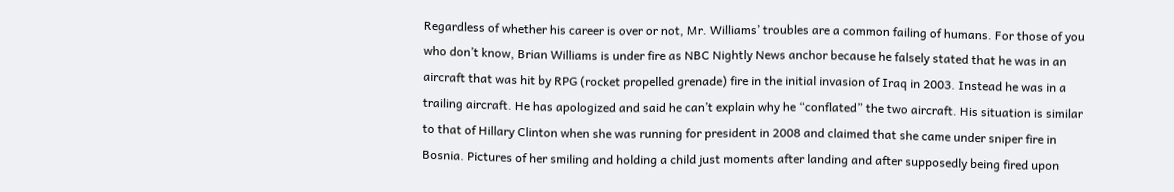Regardless of whether his career is over or not, Mr. Williams’ troubles are a common failing of humans. For those of you who don’t know, Brian Williams is under fire as NBC Nightly News anchor because he falsely stated that he was in an aircraft that was hit by RPG (rocket propelled grenade) fire in the initial invasion of Iraq in 2003. Instead he was in a trailing aircraft. He has apologized and said he can’t explain why he “conflated” the two aircraft. His situation is similar to that of Hillary Clinton when she was running for president in 2008 and claimed that she came under sniper fire in Bosnia. Pictures of her smiling and holding a child just moments after landing and after supposedly being fired upon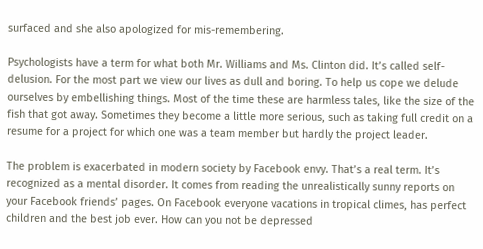surfaced and she also apologized for mis-remembering.

Psychologists have a term for what both Mr. Williams and Ms. Clinton did. It’s called self-delusion. For the most part we view our lives as dull and boring. To help us cope we delude ourselves by embellishing things. Most of the time these are harmless tales, like the size of the fish that got away. Sometimes they become a little more serious, such as taking full credit on a resume for a project for which one was a team member but hardly the project leader.

The problem is exacerbated in modern society by Facebook envy. That’s a real term. It’s recognized as a mental disorder. It comes from reading the unrealistically sunny reports on your Facebook friends’ pages. On Facebook everyone vacations in tropical climes, has perfect children and the best job ever. How can you not be depressed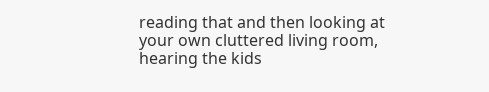reading that and then looking at your own cluttered living room, hearing the kids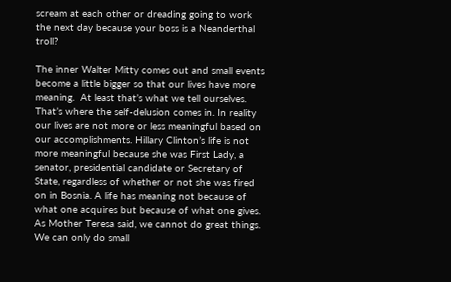scream at each other or dreading going to work the next day because your boss is a Neanderthal troll?

The inner Walter Mitty comes out and small events become a little bigger so that our lives have more meaning.  At least that’s what we tell ourselves. That’s where the self-delusion comes in. In reality our lives are not more or less meaningful based on our accomplishments. Hillary Clinton’s life is not more meaningful because she was First Lady, a senator, presidential candidate or Secretary of State, regardless of whether or not she was fired on in Bosnia. A life has meaning not because of what one acquires but because of what one gives. As Mother Teresa said, we cannot do great things. We can only do small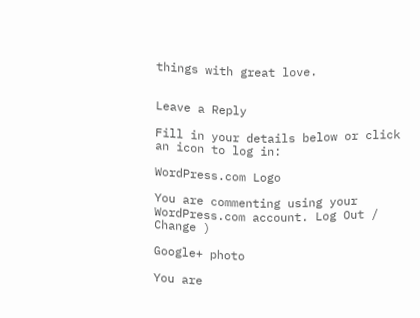things with great love.


Leave a Reply

Fill in your details below or click an icon to log in:

WordPress.com Logo

You are commenting using your WordPress.com account. Log Out /  Change )

Google+ photo

You are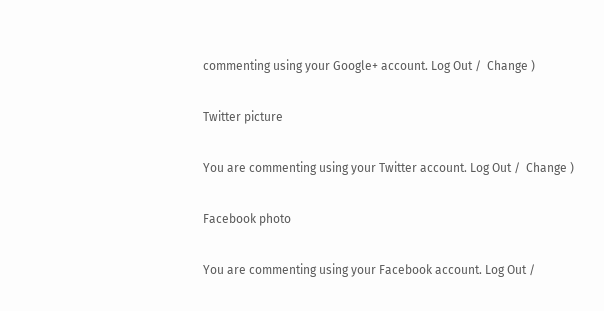commenting using your Google+ account. Log Out /  Change )

Twitter picture

You are commenting using your Twitter account. Log Out /  Change )

Facebook photo

You are commenting using your Facebook account. Log Out /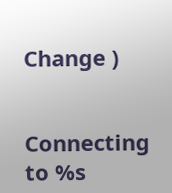Change )


Connecting to %s